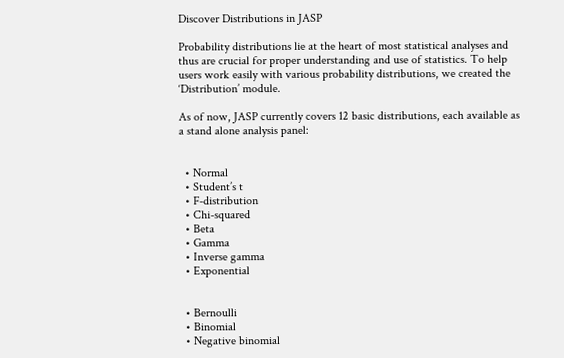Discover Distributions in JASP

Probability distributions lie at the heart of most statistical analyses and thus are crucial for proper understanding and use of statistics. To help users work easily with various probability distributions, we created the ‘Distribution’ module.

As of now, JASP currently covers 12 basic distributions, each available as a stand alone analysis panel:


  • Normal
  • Student’s t
  • F-distribution
  • Chi-squared
  • Beta
  • Gamma
  • Inverse gamma
  • Exponential


  • Bernoulli
  • Binomial
  • Negative binomial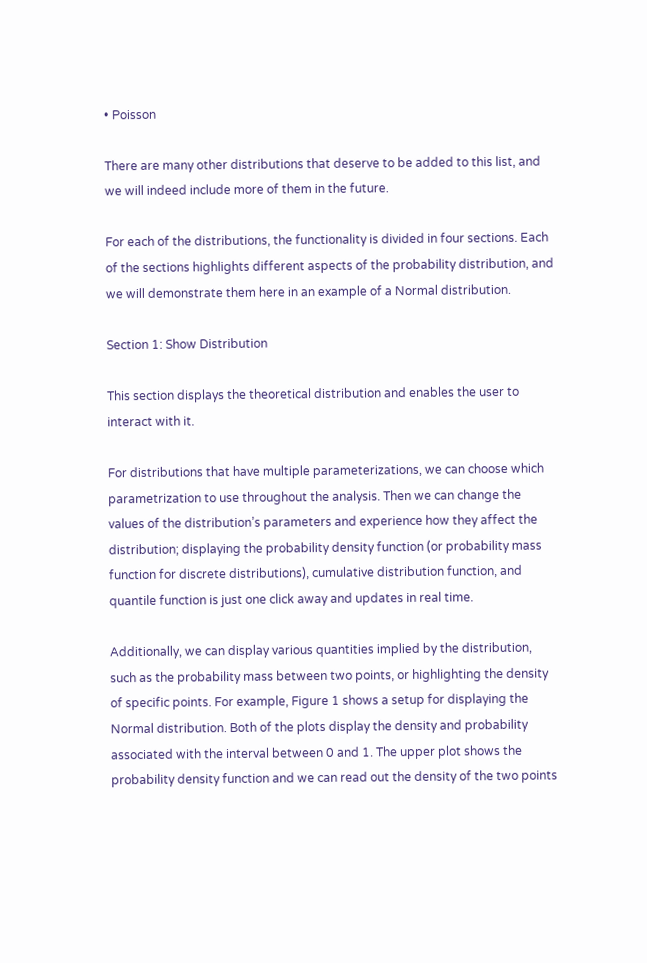• Poisson

There are many other distributions that deserve to be added to this list, and we will indeed include more of them in the future.

For each of the distributions, the functionality is divided in four sections. Each of the sections highlights different aspects of the probability distribution, and we will demonstrate them here in an example of a Normal distribution.

Section 1: Show Distribution

This section displays the theoretical distribution and enables the user to interact with it.

For distributions that have multiple parameterizations, we can choose which parametrization to use throughout the analysis. Then we can change the values of the distribution’s parameters and experience how they affect the distribution; displaying the probability density function (or probability mass function for discrete distributions), cumulative distribution function, and quantile function is just one click away and updates in real time.

Additionally, we can display various quantities implied by the distribution, such as the probability mass between two points, or highlighting the density of specific points. For example, Figure 1 shows a setup for displaying the Normal distribution. Both of the plots display the density and probability associated with the interval between 0 and 1. The upper plot shows the probability density function and we can read out the density of the two points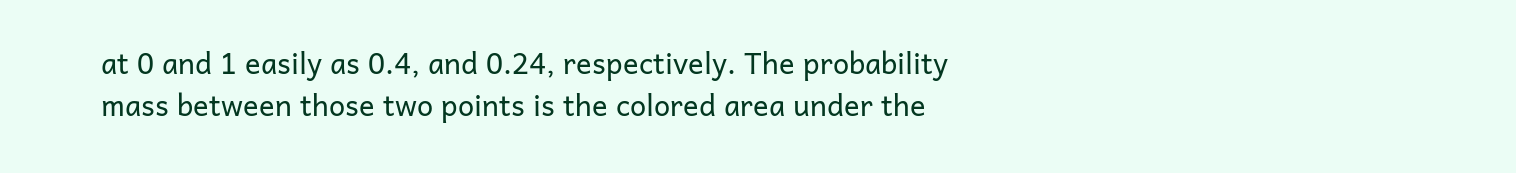at 0 and 1 easily as 0.4, and 0.24, respectively. The probability mass between those two points is the colored area under the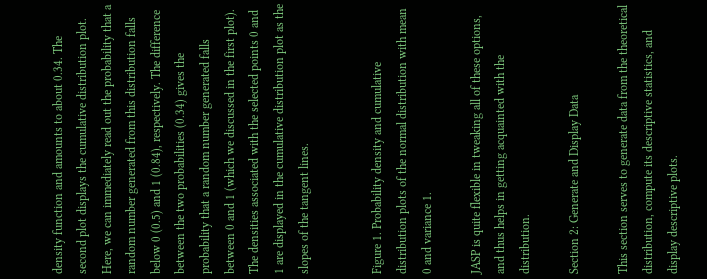density function and amounts to about 0.34. The second plot displays the cumulative distribution plot. Here, we can immediately read out the probability that a random number generated from this distribution falls below 0 (0.5) and 1 (0.84), respectively. The difference between the two probabilities (0.34) gives the probability that a random number generated falls between 0 and 1 (which we discussed in the first plot). The densities associated with the selected points 0 and 1 are displayed in the cumulative distribution plot as the slopes of the tangent lines.


Figure 1. Probability density and cumulative distribution plots of the normal distribution with mean 0 and variance 1.

JASP is quite flexible in tweaking all of these options, and thus helps in getting acquainted with the distribution.

Section 2: Generate and Display Data

This section serves to generate data from the theoretical distribution, compute its descriptive statistics, and display descriptive plots.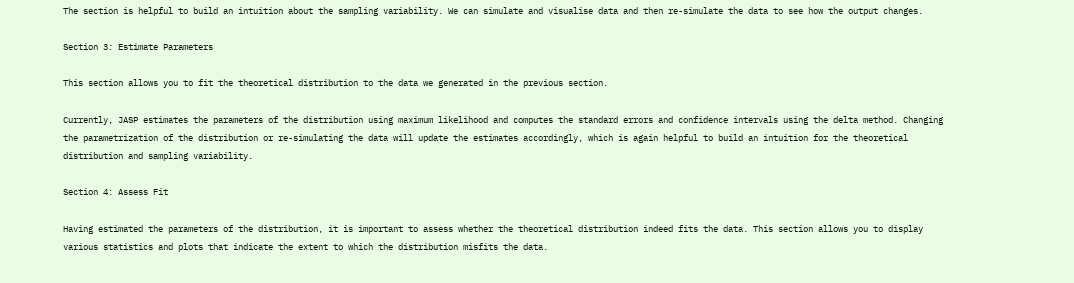The section is helpful to build an intuition about the sampling variability. We can simulate and visualise data and then re-simulate the data to see how the output changes.

Section 3: Estimate Parameters

This section allows you to fit the theoretical distribution to the data we generated in the previous section.

Currently, JASP estimates the parameters of the distribution using maximum likelihood and computes the standard errors and confidence intervals using the delta method. Changing the parametrization of the distribution or re-simulating the data will update the estimates accordingly, which is again helpful to build an intuition for the theoretical distribution and sampling variability.

Section 4: Assess Fit

Having estimated the parameters of the distribution, it is important to assess whether the theoretical distribution indeed fits the data. This section allows you to display various statistics and plots that indicate the extent to which the distribution misfits the data.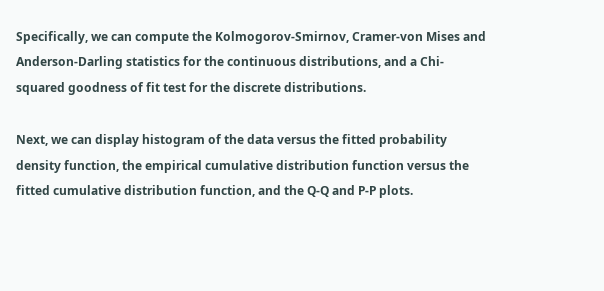Specifically, we can compute the Kolmogorov-Smirnov, Cramer-von Mises and Anderson-Darling statistics for the continuous distributions, and a Chi-squared goodness of fit test for the discrete distributions.

Next, we can display histogram of the data versus the fitted probability density function, the empirical cumulative distribution function versus the fitted cumulative distribution function, and the Q-Q and P-P plots.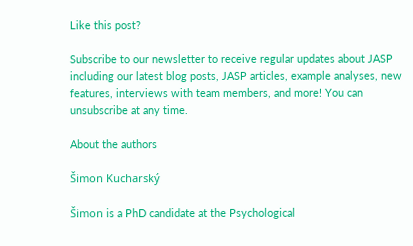Like this post?

Subscribe to our newsletter to receive regular updates about JASP including our latest blog posts, JASP articles, example analyses, new features, interviews with team members, and more! You can unsubscribe at any time.

About the authors

Šimon Kucharský

Šimon is a PhD candidate at the Psychological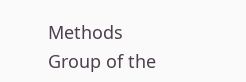Methods Group of the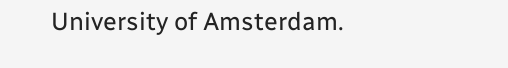University of Amsterdam.